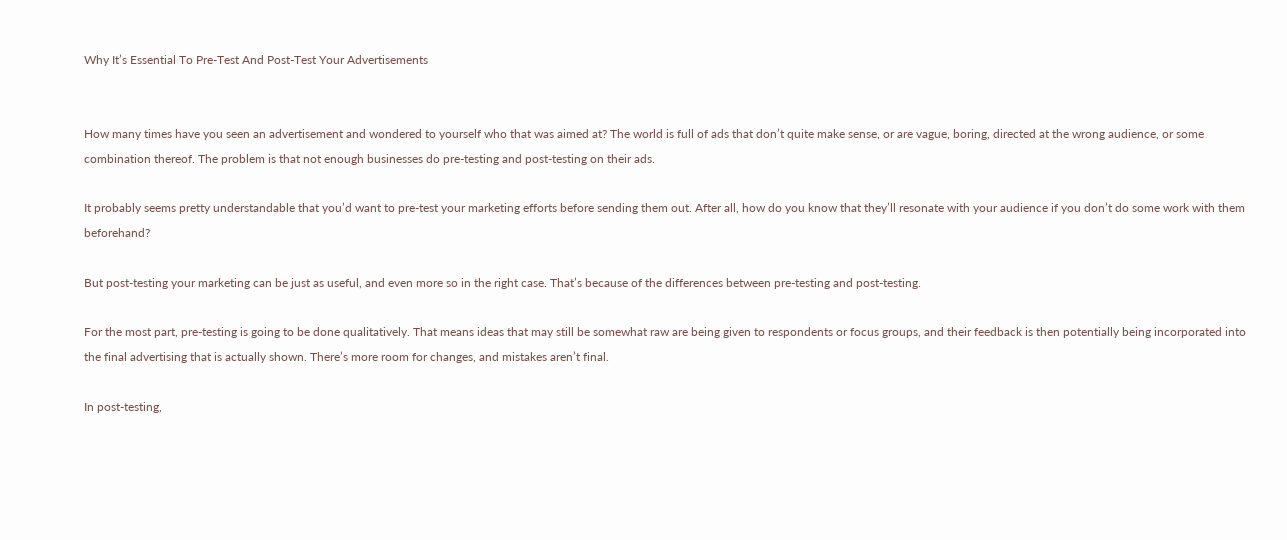Why It’s Essential To Pre-Test And Post-Test Your Advertisements


How many times have you seen an advertisement and wondered to yourself who that was aimed at? The world is full of ads that don’t quite make sense, or are vague, boring, directed at the wrong audience, or some combination thereof. The problem is that not enough businesses do pre-testing and post-testing on their ads.

It probably seems pretty understandable that you’d want to pre-test your marketing efforts before sending them out. After all, how do you know that they’ll resonate with your audience if you don’t do some work with them beforehand?

But post-testing your marketing can be just as useful, and even more so in the right case. That’s because of the differences between pre-testing and post-testing.

For the most part, pre-testing is going to be done qualitatively. That means ideas that may still be somewhat raw are being given to respondents or focus groups, and their feedback is then potentially being incorporated into the final advertising that is actually shown. There’s more room for changes, and mistakes aren’t final.

In post-testing,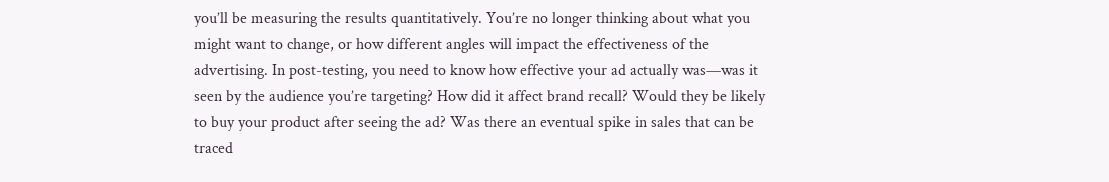you’ll be measuring the results quantitatively. You’re no longer thinking about what you might want to change, or how different angles will impact the effectiveness of the advertising. In post-testing, you need to know how effective your ad actually was—was it seen by the audience you’re targeting? How did it affect brand recall? Would they be likely to buy your product after seeing the ad? Was there an eventual spike in sales that can be traced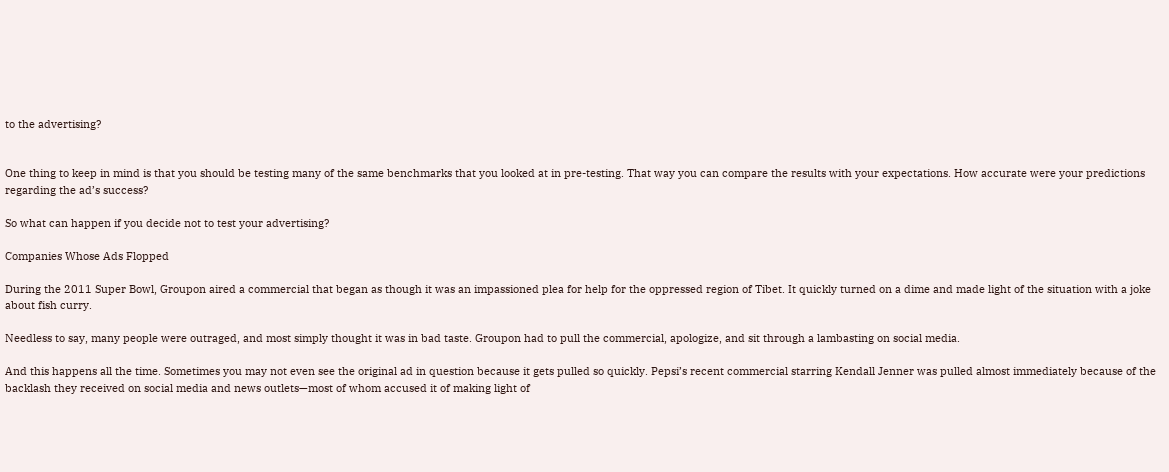to the advertising?


One thing to keep in mind is that you should be testing many of the same benchmarks that you looked at in pre-testing. That way you can compare the results with your expectations. How accurate were your predictions regarding the ad’s success?

So what can happen if you decide not to test your advertising?

Companies Whose Ads Flopped

During the 2011 Super Bowl, Groupon aired a commercial that began as though it was an impassioned plea for help for the oppressed region of Tibet. It quickly turned on a dime and made light of the situation with a joke about fish curry.

Needless to say, many people were outraged, and most simply thought it was in bad taste. Groupon had to pull the commercial, apologize, and sit through a lambasting on social media.

And this happens all the time. Sometimes you may not even see the original ad in question because it gets pulled so quickly. Pepsi’s recent commercial starring Kendall Jenner was pulled almost immediately because of the backlash they received on social media and news outlets—most of whom accused it of making light of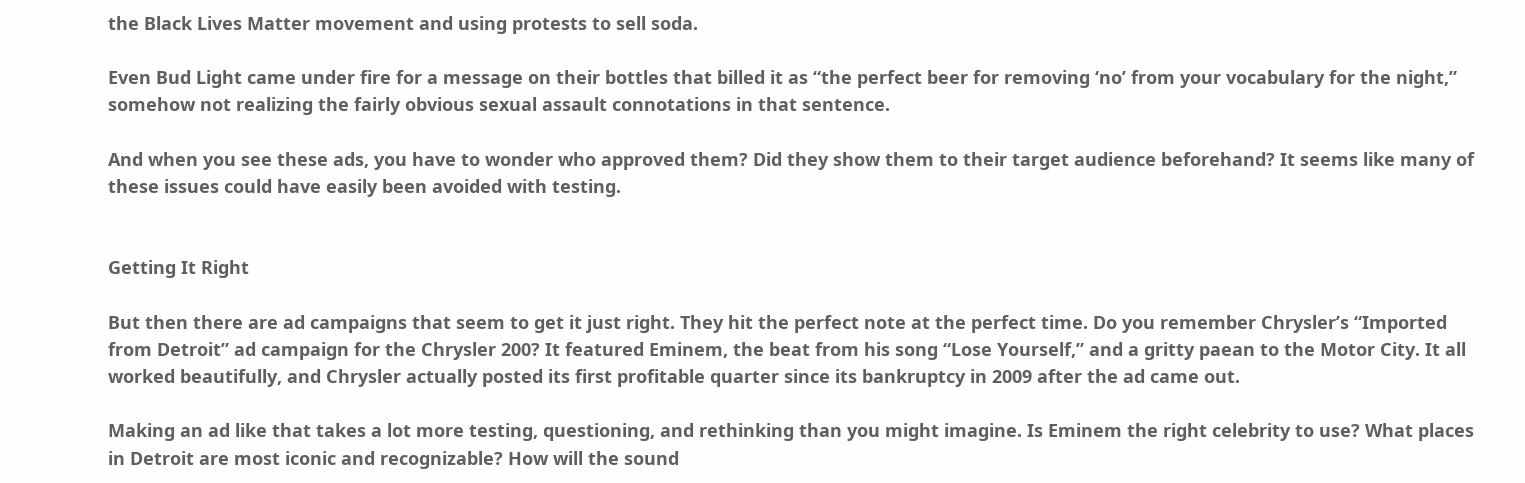the Black Lives Matter movement and using protests to sell soda.

Even Bud Light came under fire for a message on their bottles that billed it as “the perfect beer for removing ‘no’ from your vocabulary for the night,” somehow not realizing the fairly obvious sexual assault connotations in that sentence.

And when you see these ads, you have to wonder who approved them? Did they show them to their target audience beforehand? It seems like many of these issues could have easily been avoided with testing.


Getting It Right

But then there are ad campaigns that seem to get it just right. They hit the perfect note at the perfect time. Do you remember Chrysler’s “Imported from Detroit” ad campaign for the Chrysler 200? It featured Eminem, the beat from his song “Lose Yourself,” and a gritty paean to the Motor City. It all worked beautifully, and Chrysler actually posted its first profitable quarter since its bankruptcy in 2009 after the ad came out.

Making an ad like that takes a lot more testing, questioning, and rethinking than you might imagine. Is Eminem the right celebrity to use? What places in Detroit are most iconic and recognizable? How will the sound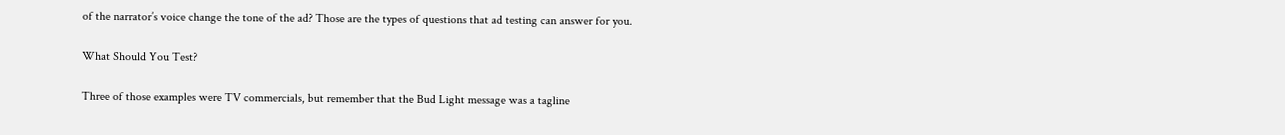of the narrator’s voice change the tone of the ad? Those are the types of questions that ad testing can answer for you.

What Should You Test?

Three of those examples were TV commercials, but remember that the Bud Light message was a tagline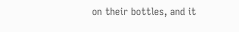on their bottles, and it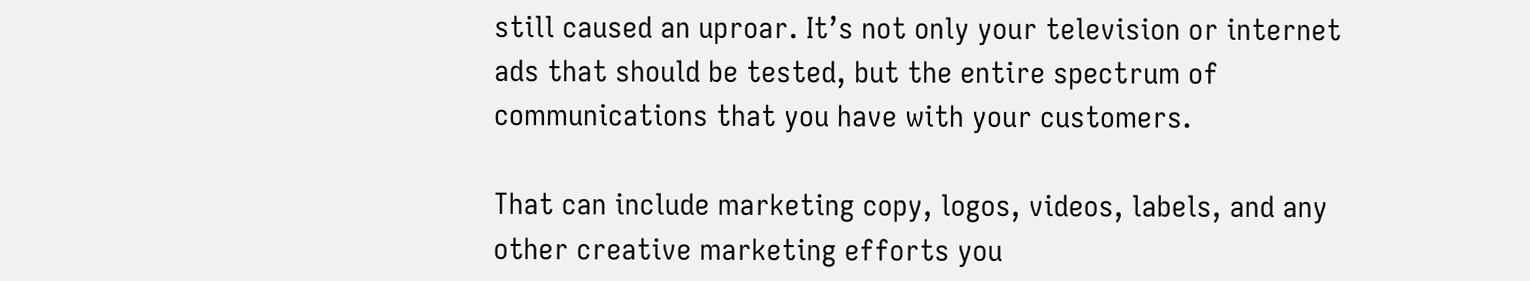still caused an uproar. It’s not only your television or internet ads that should be tested, but the entire spectrum of communications that you have with your customers.

That can include marketing copy, logos, videos, labels, and any other creative marketing efforts you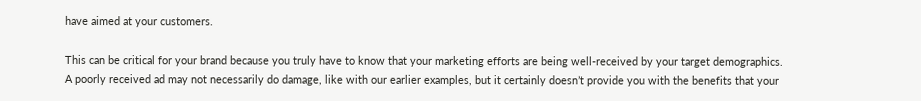have aimed at your customers.

This can be critical for your brand because you truly have to know that your marketing efforts are being well-received by your target demographics. A poorly received ad may not necessarily do damage, like with our earlier examples, but it certainly doesn’t provide you with the benefits that your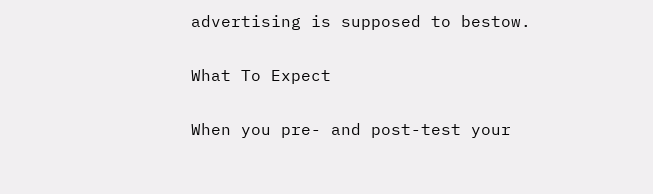advertising is supposed to bestow.

What To Expect

When you pre- and post-test your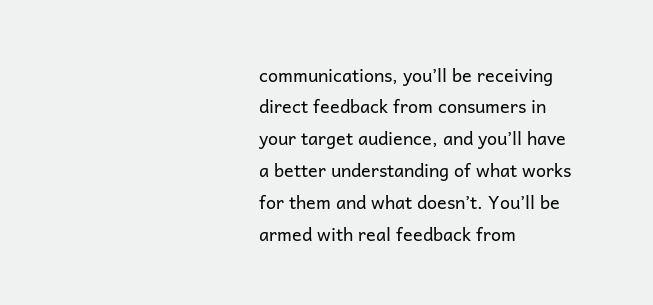communications, you’ll be receiving direct feedback from consumers in your target audience, and you’ll have a better understanding of what works for them and what doesn’t. You’ll be armed with real feedback from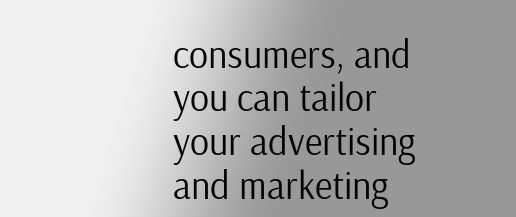consumers, and you can tailor your advertising and marketing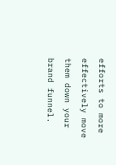efforts to more effectively move them down your brand funnel.